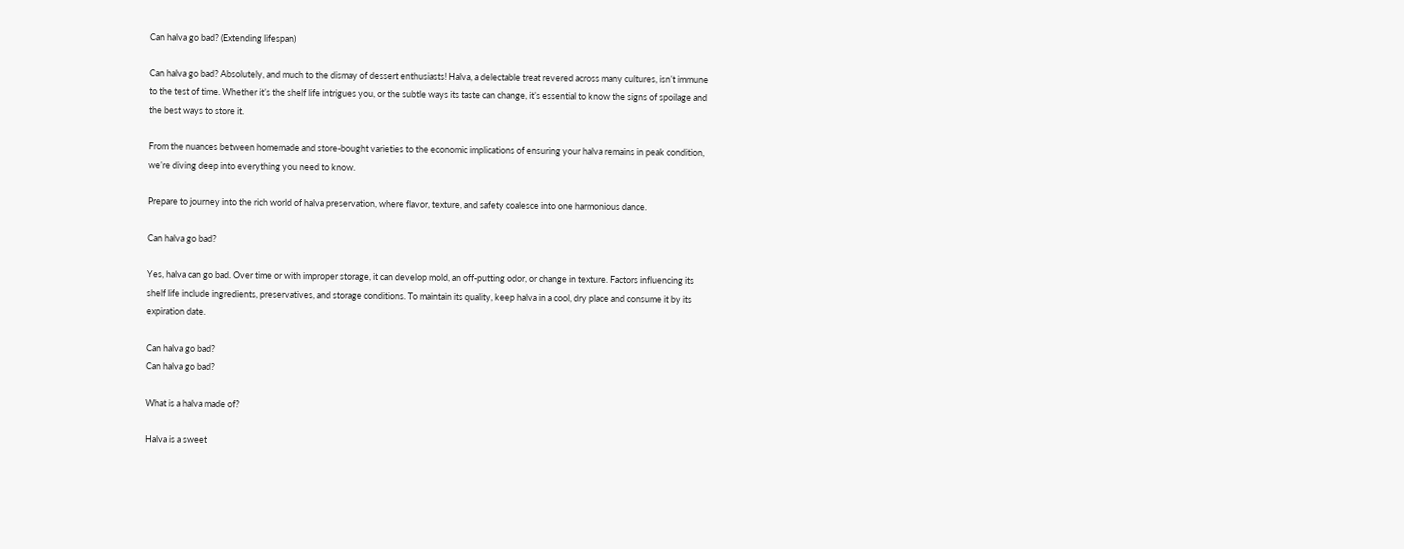Can halva go bad? (Extending lifespan)

Can halva go bad? Absolutely, and much to the dismay of dessert enthusiasts! Halva, a delectable treat revered across many cultures, isn’t immune to the test of time. Whether it’s the shelf life intrigues you, or the subtle ways its taste can change, it’s essential to know the signs of spoilage and the best ways to store it.

From the nuances between homemade and store-bought varieties to the economic implications of ensuring your halva remains in peak condition, we’re diving deep into everything you need to know.

Prepare to journey into the rich world of halva preservation, where flavor, texture, and safety coalesce into one harmonious dance.

Can halva go bad?

Yes, halva can go bad. Over time or with improper storage, it can develop mold, an off-putting odor, or change in texture. Factors influencing its shelf life include ingredients, preservatives, and storage conditions. To maintain its quality, keep halva in a cool, dry place and consume it by its expiration date.

Can halva go bad?
Can halva go bad?

What is a halva made of?

Halva is a sweet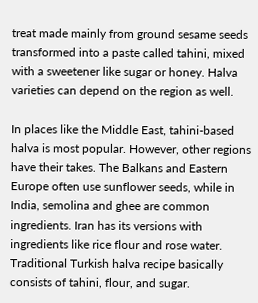treat made mainly from ground sesame seeds transformed into a paste called tahini, mixed with a sweetener like sugar or honey. Halva varieties can depend on the region as well.

In places like the Middle East, tahini-based halva is most popular. However, other regions have their takes. The Balkans and Eastern Europe often use sunflower seeds, while in India, semolina and ghee are common ingredients. Iran has its versions with ingredients like rice flour and rose water. Traditional Turkish halva recipe basically consists of tahini, flour, and sugar.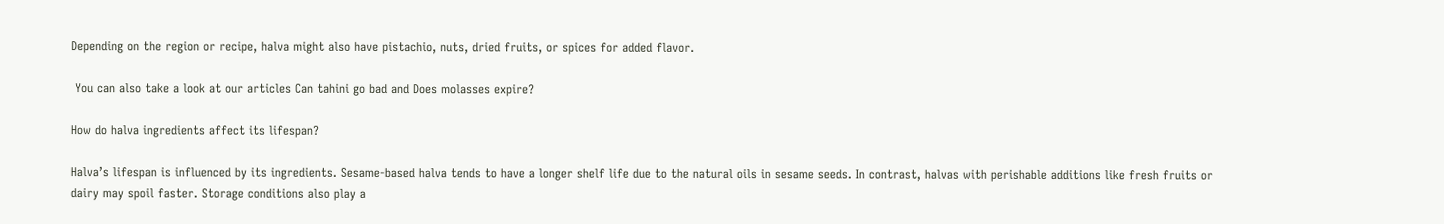Depending on the region or recipe, halva might also have pistachio, nuts, dried fruits, or spices for added flavor.

 You can also take a look at our articles Can tahini go bad and Does molasses expire?

How do halva ingredients affect its lifespan?

Halva’s lifespan is influenced by its ingredients. Sesame-based halva tends to have a longer shelf life due to the natural oils in sesame seeds. In contrast, halvas with perishable additions like fresh fruits or dairy may spoil faster. Storage conditions also play a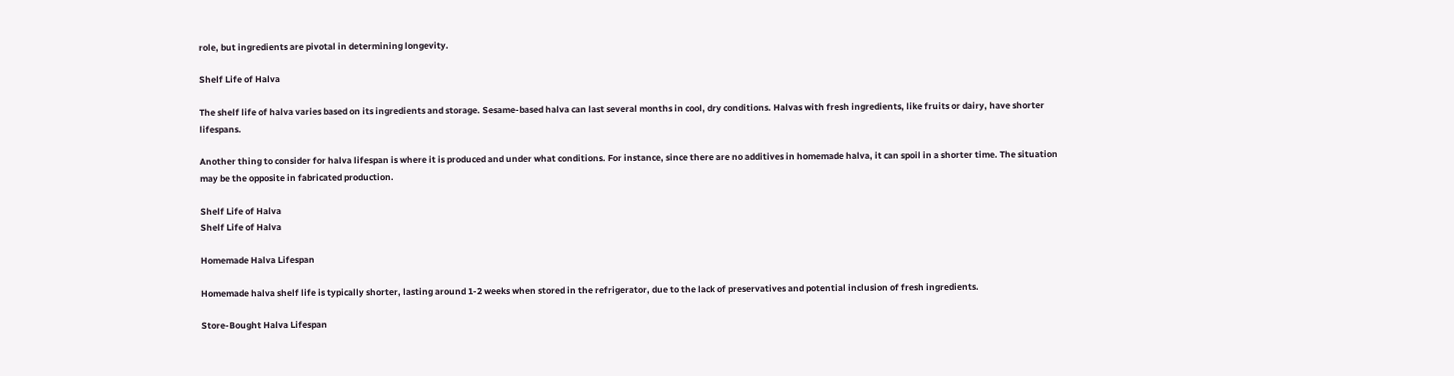role, but ingredients are pivotal in determining longevity.

Shelf Life of Halva

The shelf life of halva varies based on its ingredients and storage. Sesame-based halva can last several months in cool, dry conditions. Halvas with fresh ingredients, like fruits or dairy, have shorter lifespans.

Another thing to consider for halva lifespan is where it is produced and under what conditions. For instance, since there are no additives in homemade halva, it can spoil in a shorter time. The situation may be the opposite in fabricated production.

Shelf Life of Halva
Shelf Life of Halva

Homemade Halva Lifespan

Homemade halva shelf life is typically shorter, lasting around 1-2 weeks when stored in the refrigerator, due to the lack of preservatives and potential inclusion of fresh ingredients.

Store-Bought Halva Lifespan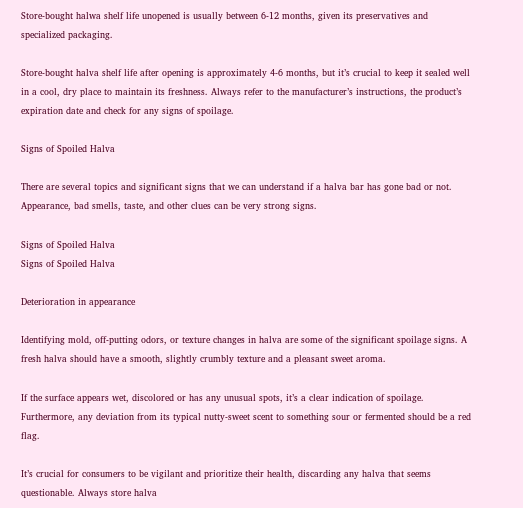Store-bought halwa shelf life unopened is usually between 6-12 months, given its preservatives and specialized packaging.

Store-bought halva shelf life after opening is approximately 4-6 months, but it’s crucial to keep it sealed well in a cool, dry place to maintain its freshness. Always refer to the manufacturer’s instructions, the product’s expiration date and check for any signs of spoilage.

Signs of Spoiled Halva

There are several topics and significant signs that we can understand if a halva bar has gone bad or not. Appearance, bad smells, taste, and other clues can be very strong signs.

Signs of Spoiled Halva
Signs of Spoiled Halva

Deterioration in appearance

Identifying mold, off-putting odors, or texture changes in halva are some of the significant spoilage signs. A fresh halva should have a smooth, slightly crumbly texture and a pleasant sweet aroma.

If the surface appears wet, discolored or has any unusual spots, it’s a clear indication of spoilage. Furthermore, any deviation from its typical nutty-sweet scent to something sour or fermented should be a red flag.

It’s crucial for consumers to be vigilant and prioritize their health, discarding any halva that seems questionable. Always store halva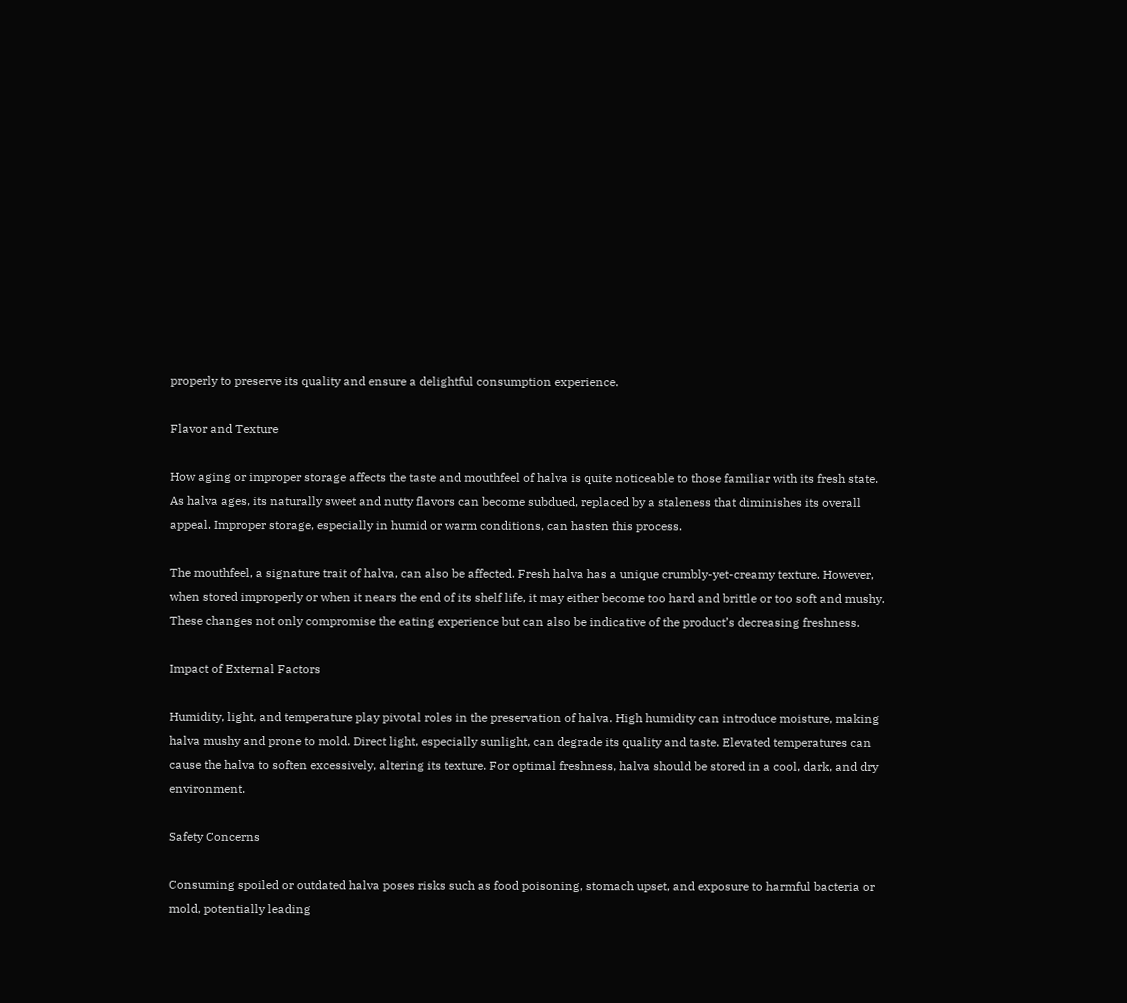properly to preserve its quality and ensure a delightful consumption experience.

Flavor and Texture

How aging or improper storage affects the taste and mouthfeel of halva is quite noticeable to those familiar with its fresh state. As halva ages, its naturally sweet and nutty flavors can become subdued, replaced by a staleness that diminishes its overall appeal. Improper storage, especially in humid or warm conditions, can hasten this process.

The mouthfeel, a signature trait of halva, can also be affected. Fresh halva has a unique crumbly-yet-creamy texture. However, when stored improperly or when it nears the end of its shelf life, it may either become too hard and brittle or too soft and mushy. These changes not only compromise the eating experience but can also be indicative of the product’s decreasing freshness.

Impact of External Factors

Humidity, light, and temperature play pivotal roles in the preservation of halva. High humidity can introduce moisture, making halva mushy and prone to mold. Direct light, especially sunlight, can degrade its quality and taste. Elevated temperatures can cause the halva to soften excessively, altering its texture. For optimal freshness, halva should be stored in a cool, dark, and dry environment.

Safety Concerns

Consuming spoiled or outdated halva poses risks such as food poisoning, stomach upset, and exposure to harmful bacteria or mold, potentially leading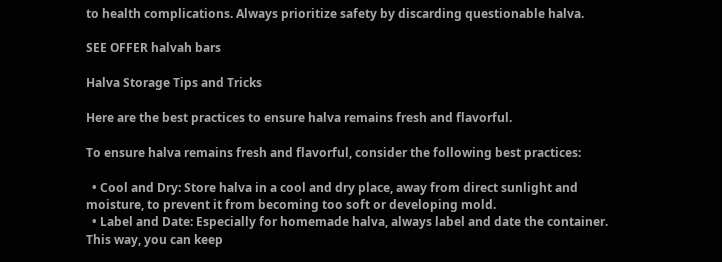to health complications. Always prioritize safety by discarding questionable halva.

SEE OFFER halvah bars

Halva Storage Tips and Tricks

Here are the best practices to ensure halva remains fresh and flavorful.

To ensure halva remains fresh and flavorful, consider the following best practices:

  • Cool and Dry: Store halva in a cool and dry place, away from direct sunlight and moisture, to prevent it from becoming too soft or developing mold.
  • Label and Date: Especially for homemade halva, always label and date the container. This way, you can keep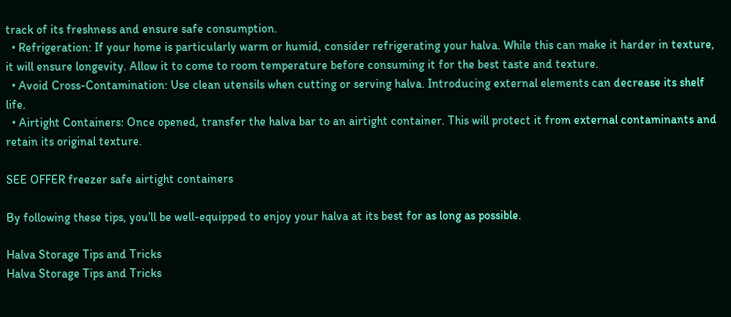track of its freshness and ensure safe consumption.
  • Refrigeration: If your home is particularly warm or humid, consider refrigerating your halva. While this can make it harder in texture, it will ensure longevity. Allow it to come to room temperature before consuming it for the best taste and texture.
  • Avoid Cross-Contamination: Use clean utensils when cutting or serving halva. Introducing external elements can decrease its shelf life.
  • Airtight Containers: Once opened, transfer the halva bar to an airtight container. This will protect it from external contaminants and retain its original texture.

SEE OFFER freezer safe airtight containers

By following these tips, you’ll be well-equipped to enjoy your halva at its best for as long as possible.

Halva Storage Tips and Tricks
Halva Storage Tips and Tricks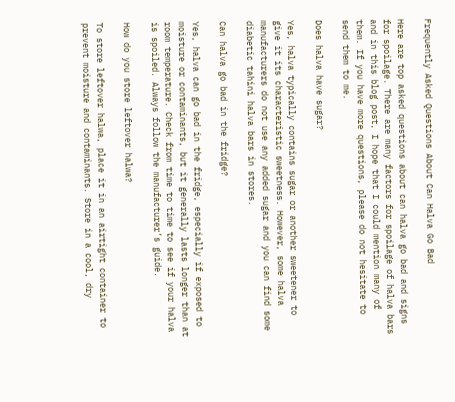Frequently Asked Questions About Can Halva Go Bad

Here are top asked questions about can halva go bad and signs for spoilage. There are many factors for spoilage of halva bars and in this blog post, I hope that I could mention many of them. If you have more questions, please do not hesitate to send them to me.

Does halva have sugar?

Yes, halva typically contains sugar or another sweetener to give it its characteristic sweetness. However, some halva manufacturers do not use any added sugar and you can find some diabetic tahini halva bars in stores.

Can halva go bad in the fridge?

Yes, halva can go bad in the fridge, especially if exposed to moisture or contaminants, but it generally lasts longer than at room temperature. Check from time to time to see if your halva is spoiled. Always follow the manufacturer’s guide.

How do you store leftover halwa?

To store leftover halwa, place it in an airtight container to prevent moisture and contaminants. Store in a cool, dry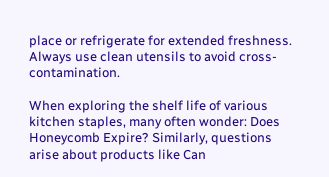place or refrigerate for extended freshness. Always use clean utensils to avoid cross-contamination.

When exploring the shelf life of various kitchen staples, many often wonder: Does Honeycomb Expire? Similarly, questions arise about products like Can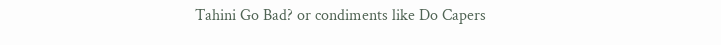Tahini Go Bad? or condiments like Do Capers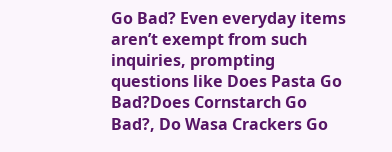Go Bad? Even everyday items aren’t exempt from such inquiries, prompting questions like Does Pasta Go Bad?Does Cornstarch Go Bad?, Do Wasa Crackers Go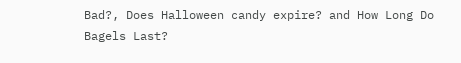Bad?, Does Halloween candy expire? and How Long Do Bagels Last?